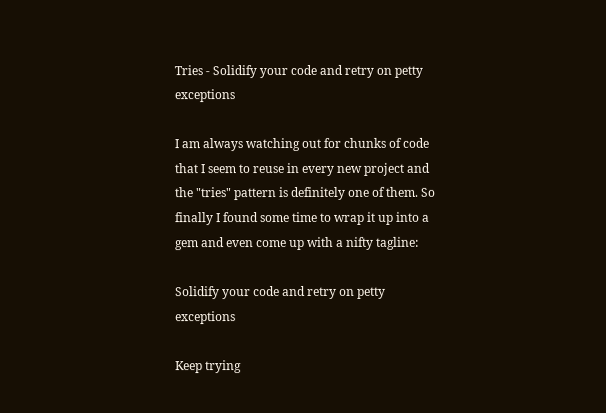Tries - Solidify your code and retry on petty exceptions

I am always watching out for chunks of code that I seem to reuse in every new project and the "tries" pattern is definitely one of them. So finally I found some time to wrap it up into a gem and even come up with a nifty tagline:

Solidify your code and retry on petty exceptions

Keep trying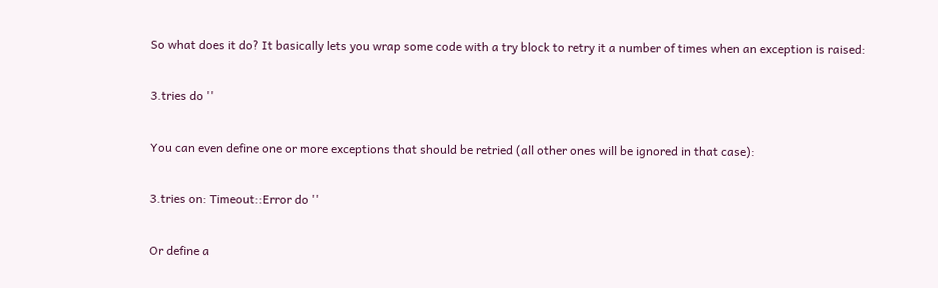So what does it do? It basically lets you wrap some code with a try block to retry it a number of times when an exception is raised:

3.tries do ''

You can even define one or more exceptions that should be retried (all other ones will be ignored in that case):

3.tries on: Timeout::Error do ''

Or define a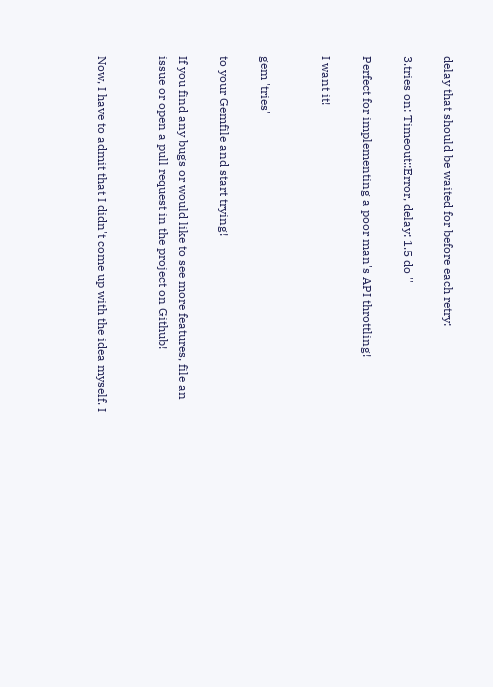delay that should be waited for before each retry:

3.tries on: Timeout::Error, delay: 1.5 do ''

Perfect for implementing a poor man's API throttling!

I want it!


gem 'tries'

to your Gemfile and start trying!

If you find any bugs or would like to see more features, file an issue or open a pull request in the project on Github!


Now, I have to admit that I didn't come up with the idea myself. I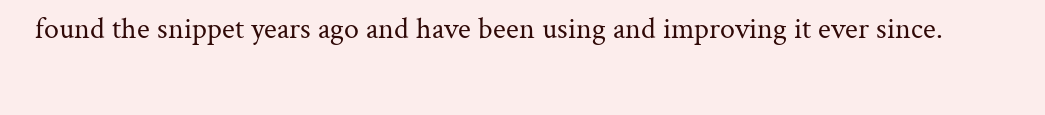found the snippet years ago and have been using and improving it ever since.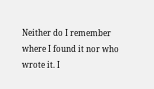Neither do I remember where I found it nor who wrote it. I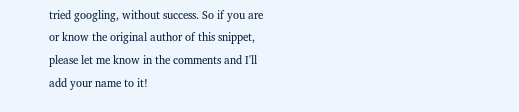tried googling, without success. So if you are or know the original author of this snippet, please let me know in the comments and I'll add your name to it!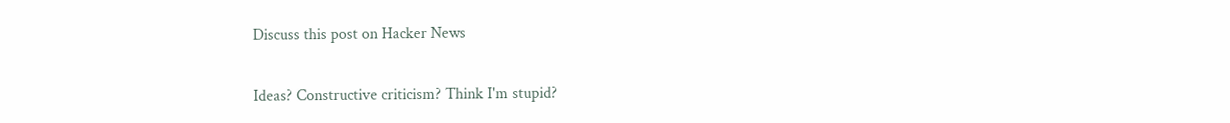Discuss this post on Hacker News

Ideas? Constructive criticism? Think I'm stupid?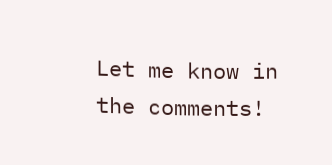Let me know in the comments!